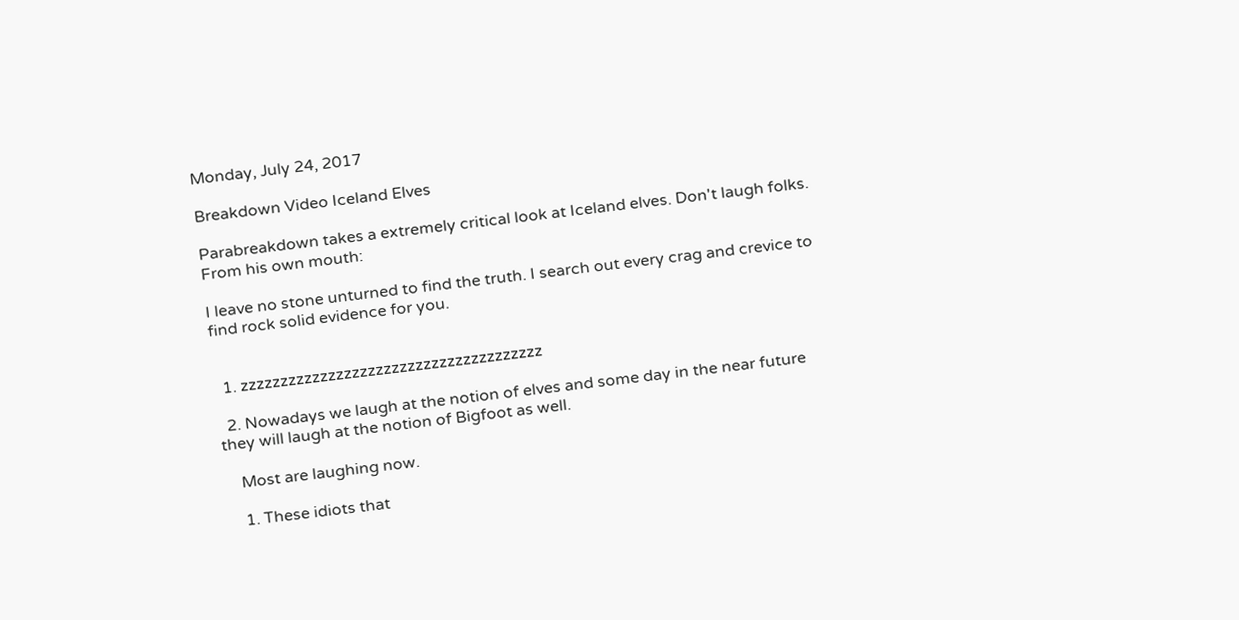Monday, July 24, 2017

Breakdown Video Iceland Elves

Parabreakdown takes a extremely critical look at Iceland elves. Don't laugh folks. From his own mouth:

I leave no stone unturned to find the truth. I search out every crag and crevice to find rock solid evidence for you.


  1. zzzzzzzzzzzzzzzzzzzzzzzzzzzzzzzzzzzzzz

  2. Nowadays we laugh at the notion of elves and some day in the near future they will laugh at the notion of Bigfoot as well.

    Most are laughing now.

    1. These idiots that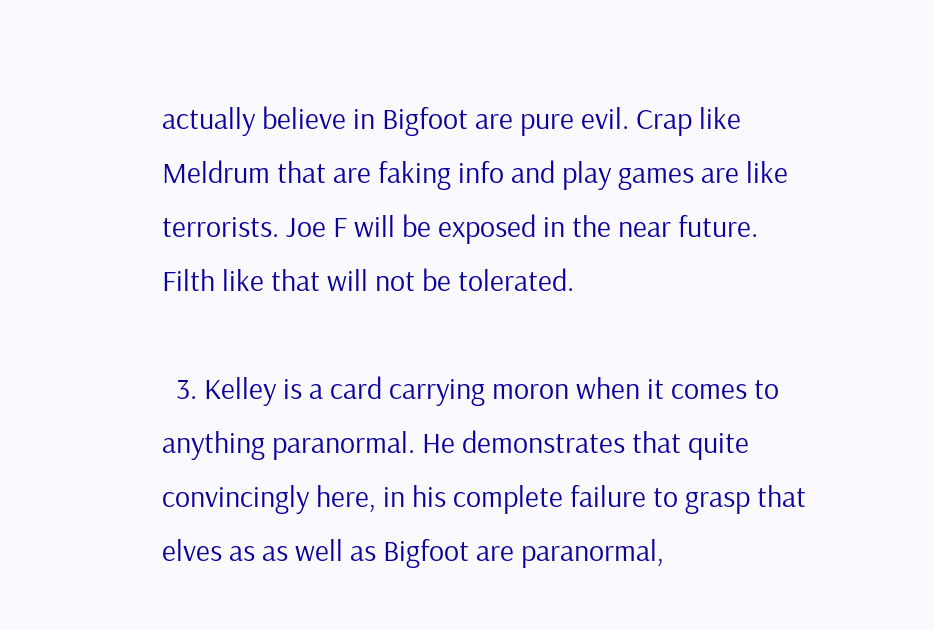actually believe in Bigfoot are pure evil. Crap like Meldrum that are faking info and play games are like terrorists. Joe F will be exposed in the near future. Filth like that will not be tolerated.

  3. Kelley is a card carrying moron when it comes to anything paranormal. He demonstrates that quite convincingly here, in his complete failure to grasp that elves as as well as Bigfoot are paranormal,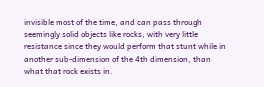invisible most of the time, and can pass through seemingly solid objects like rocks, with very little resistance since they would perform that stunt while in another sub-dimension of the 4th dimension, than what that rock exists in.